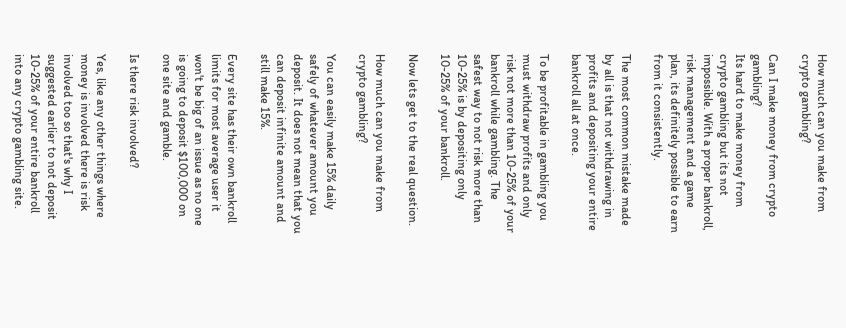How much can you make from crypto gambling?

Can I make money from crypto gambling?
Its hard to make money from crypto gambling but its not impossible. With a proper bankroll, risk management and a game plan, its definitely possible to earn from it consistently.

The most common mistake made by all is that not withdrawing in profits and depositing your entire bankroll all at once.

To be profitable in gambling you must withdraw profits and only risk not more than 10-25% of your bankroll while gambling. The safest way to not risk more than 10-25% is by depositing only 10-25% of your bankroll.

Now lets get to the real question.

How much can you make from crypto gambling?

You can easily make 15% daily safely of whatever amount you deposit. It does not mean that you can deposit infinite amount and still make 15%.

Every site has their own bankroll limits for most average user it won't be big of an issue as no one is going to deposit $100,000 on one site and gamble.

Is there risk involved?

Yes, like any other things where money is involved there is risk involved too so that's why I suggested earlier to not deposit 10-25% of your entire bankroll into any crypto gambling site.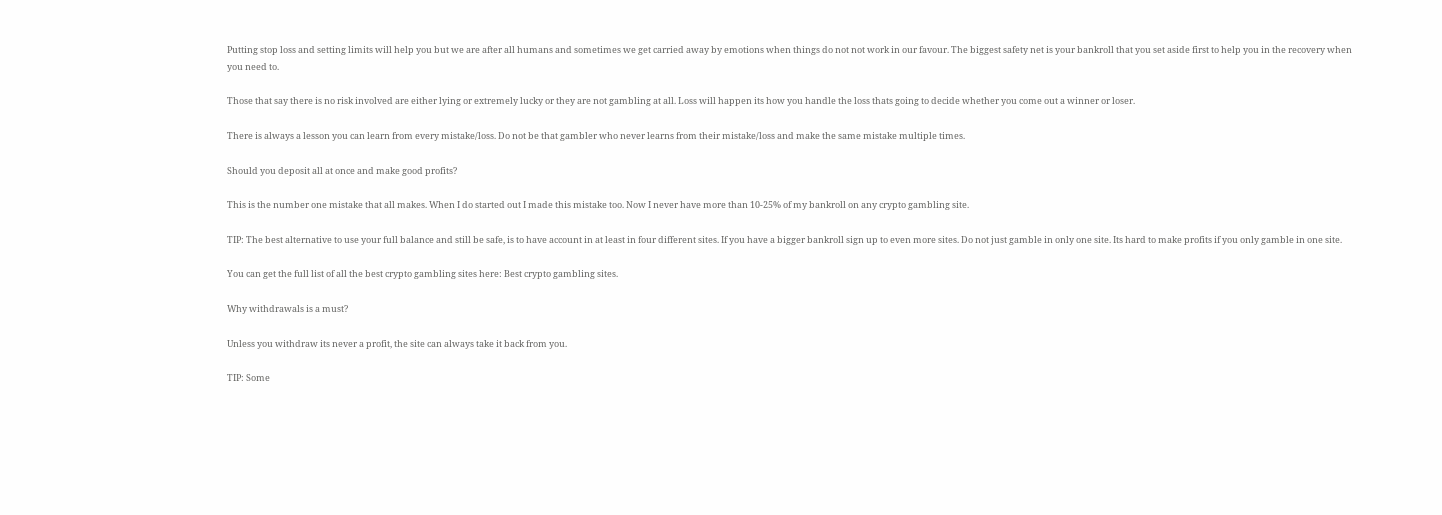Putting stop loss and setting limits will help you but we are after all humans and sometimes we get carried away by emotions when things do not not work in our favour. The biggest safety net is your bankroll that you set aside first to help you in the recovery when you need to.

Those that say there is no risk involved are either lying or extremely lucky or they are not gambling at all. Loss will happen its how you handle the loss thats going to decide whether you come out a winner or loser.

There is always a lesson you can learn from every mistake/loss. Do not be that gambler who never learns from their mistake/loss and make the same mistake multiple times.

Should you deposit all at once and make good profits?

This is the number one mistake that all makes. When I do started out I made this mistake too. Now I never have more than 10-25% of my bankroll on any crypto gambling site.

TIP: The best alternative to use your full balance and still be safe, is to have account in at least in four different sites. If you have a bigger bankroll sign up to even more sites. Do not just gamble in only one site. Its hard to make profits if you only gamble in one site.

You can get the full list of all the best crypto gambling sites here: Best crypto gambling sites.

Why withdrawals is a must?

Unless you withdraw its never a profit, the site can always take it back from you.

TIP: Some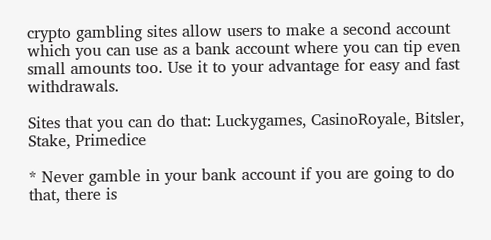crypto gambling sites allow users to make a second account which you can use as a bank account where you can tip even small amounts too. Use it to your advantage for easy and fast withdrawals.

Sites that you can do that: Luckygames, CasinoRoyale, Bitsler, Stake, Primedice

* Never gamble in your bank account if you are going to do that, there is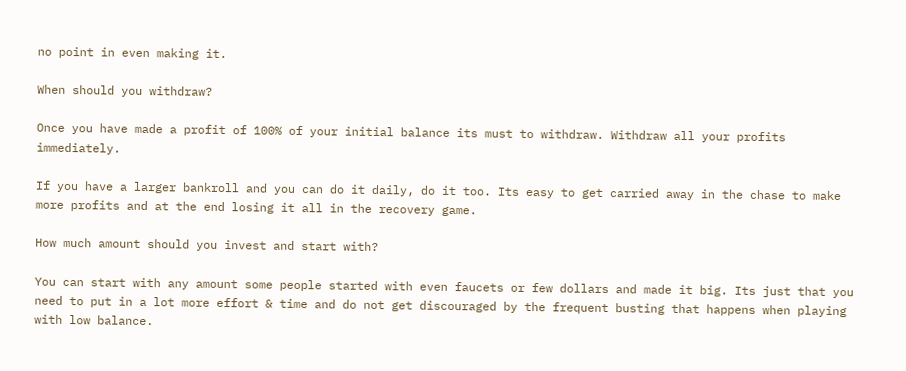no point in even making it.

When should you withdraw?

Once you have made a profit of 100% of your initial balance its must to withdraw. Withdraw all your profits immediately.

If you have a larger bankroll and you can do it daily, do it too. Its easy to get carried away in the chase to make more profits and at the end losing it all in the recovery game.

How much amount should you invest and start with?

You can start with any amount some people started with even faucets or few dollars and made it big. Its just that you need to put in a lot more effort & time and do not get discouraged by the frequent busting that happens when playing with low balance.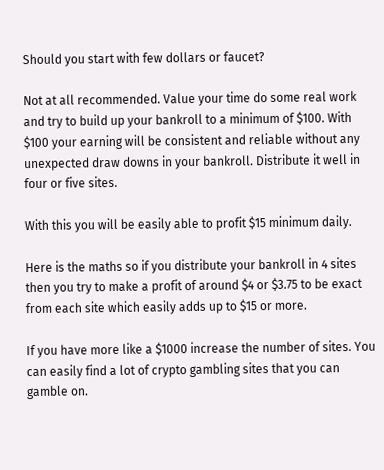Should you start with few dollars or faucet?

Not at all recommended. Value your time do some real work and try to build up your bankroll to a minimum of $100. With $100 your earning will be consistent and reliable without any unexpected draw downs in your bankroll. Distribute it well in four or five sites.

With this you will be easily able to profit $15 minimum daily.

Here is the maths so if you distribute your bankroll in 4 sites then you try to make a profit of around $4 or $3.75 to be exact from each site which easily adds up to $15 or more.

If you have more like a $1000 increase the number of sites. You can easily find a lot of crypto gambling sites that you can gamble on.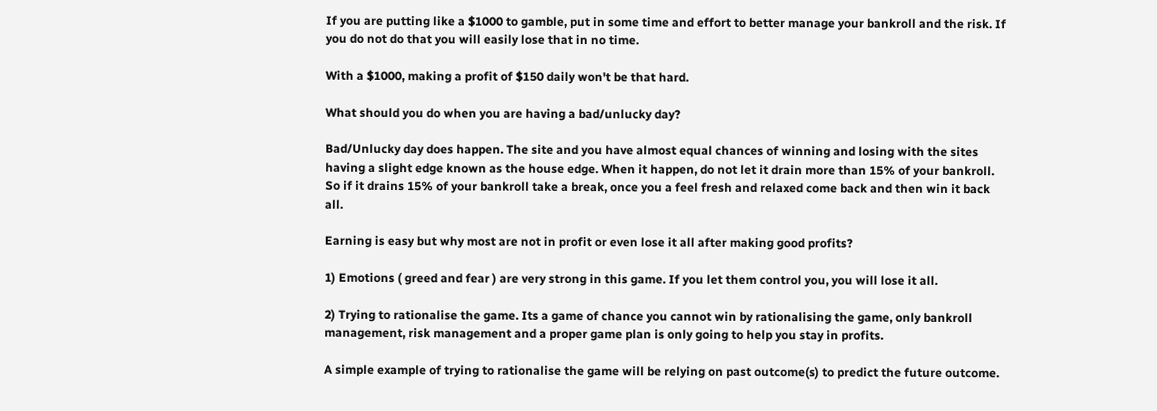If you are putting like a $1000 to gamble, put in some time and effort to better manage your bankroll and the risk. If you do not do that you will easily lose that in no time.

With a $1000, making a profit of $150 daily won't be that hard.

What should you do when you are having a bad/unlucky day?

Bad/Unlucky day does happen. The site and you have almost equal chances of winning and losing with the sites having a slight edge known as the house edge. When it happen, do not let it drain more than 15% of your bankroll. So if it drains 15% of your bankroll take a break, once you a feel fresh and relaxed come back and then win it back all.

Earning is easy but why most are not in profit or even lose it all after making good profits?

1) Emotions ( greed and fear ) are very strong in this game. If you let them control you, you will lose it all.

2) Trying to rationalise the game. Its a game of chance you cannot win by rationalising the game, only bankroll management, risk management and a proper game plan is only going to help you stay in profits.

A simple example of trying to rationalise the game will be relying on past outcome(s) to predict the future outcome.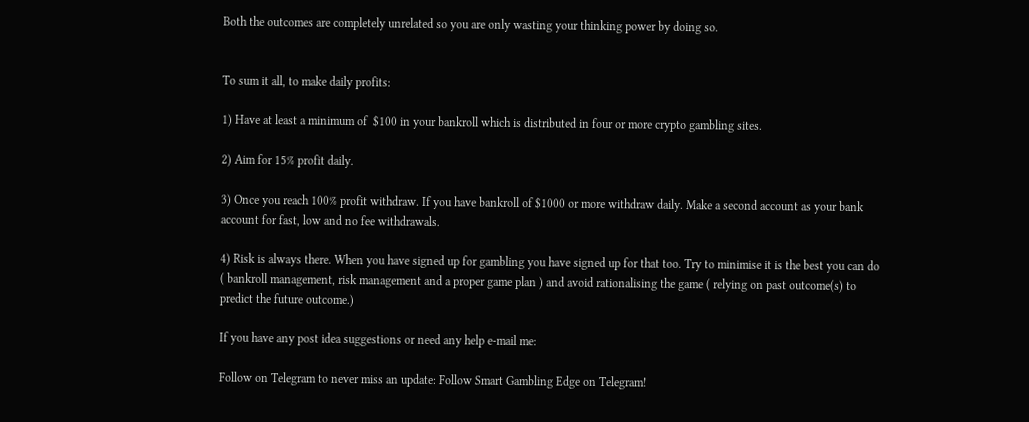Both the outcomes are completely unrelated so you are only wasting your thinking power by doing so.


To sum it all, to make daily profits:

1) Have at least a minimum of  $100 in your bankroll which is distributed in four or more crypto gambling sites.

2) Aim for 15% profit daily.

3) Once you reach 100% profit withdraw. If you have bankroll of $1000 or more withdraw daily. Make a second account as your bank account for fast, low and no fee withdrawals.

4) Risk is always there. When you have signed up for gambling you have signed up for that too. Try to minimise it is the best you can do ( bankroll management, risk management and a proper game plan ) and avoid rationalising the game ( relying on past outcome(s) to predict the future outcome.)

If you have any post idea suggestions or need any help e-mail me:

Follow on Telegram to never miss an update: Follow Smart Gambling Edge on Telegram!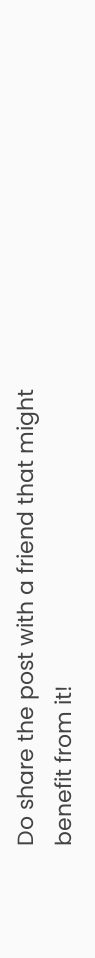Do share the post with a friend that might benefit from it!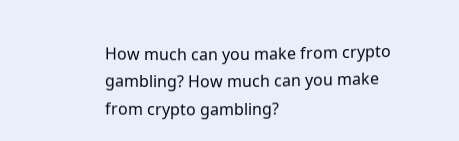How much can you make from crypto gambling? How much can you make from crypto gambling?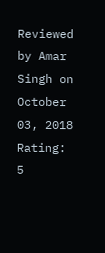Reviewed by Amar Singh on October 03, 2018 Rating: 5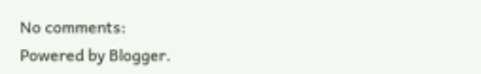No comments:
Powered by Blogger.